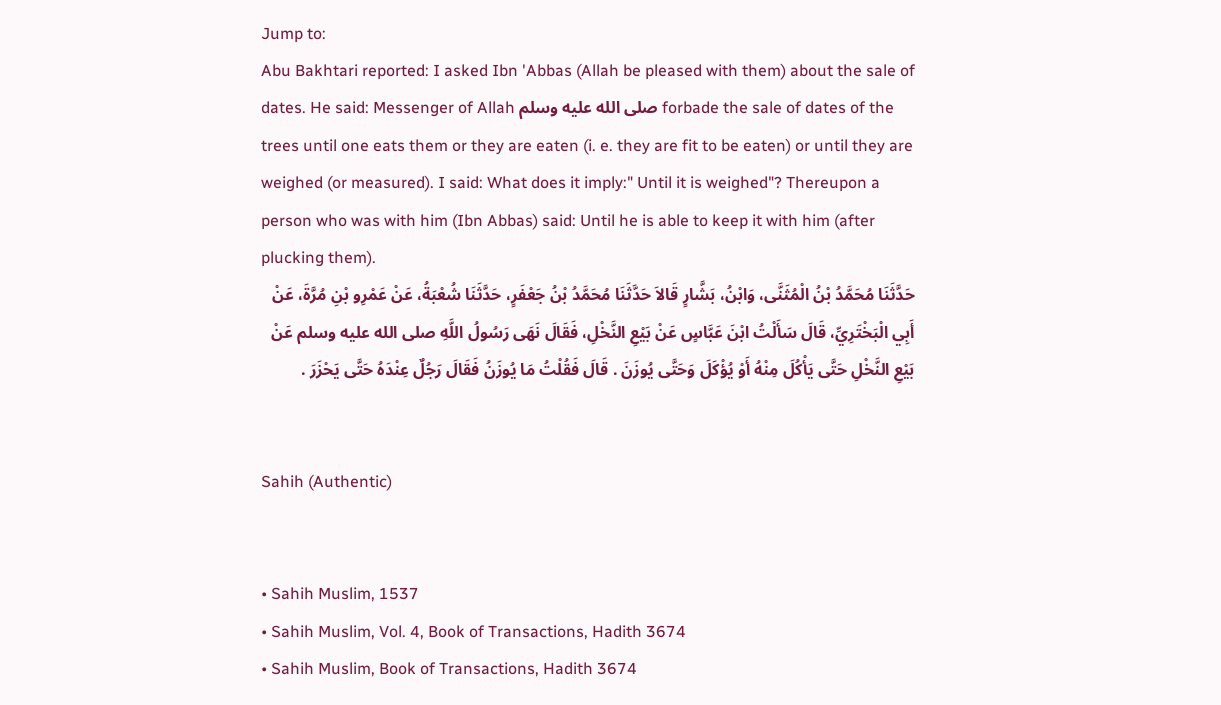Jump to:
Abu Bakhtari reported: I asked Ibn 'Abbas (Allah be pleased with them) about the sale of dates. He said: Messenger of Allah صلى الله عليه وسلم forbade the sale of dates of the trees until one eats them or they are eaten (i. e. they are fit to be eaten) or until they are weighed (or measured). I said: What does it imply:" Until it is weighed"? Thereupon a person who was with him (Ibn Abbas) said: Until he is able to keep it with him (after plucking them).
حَدَّثَنَا مُحَمَّدُ بْنُ الْمُثَنَّى، وَابْنُ، بَشَّارٍ قَالاَ حَدَّثَنَا مُحَمَّدُ بْنُ جَعْفَرٍ، حَدَّثَنَا شُعْبَةُ، عَنْ عَمْرِو بْنِ مُرَّةَ، عَنْ أَبِي الْبَخْتَرِيِّ، قَالَ سَأَلْتُ ابْنَ عَبَّاسٍ عَنْ بَيْعِ النَّخْلِ، فَقَالَ نَهَى رَسُولُ اللَّهِ صلى الله عليه وسلم عَنْ بَيْعِ النَّخْلِ حَتَّى يَأْكُلَ مِنْهُ أَوْ يُؤْكَلَ وَحَتَّى يُوزَنَ . قَالَ فَقُلْتُ مَا يُوزَنُ فَقَالَ رَجُلٌ عِنْدَهُ حَتَّى يَحْزَرَ .


Sahih (Authentic)


• Sahih Muslim, 1537
• Sahih Muslim, Vol. 4, Book of Transactions, Hadith 3674
• Sahih Muslim, Book of Transactions, Hadith 3674